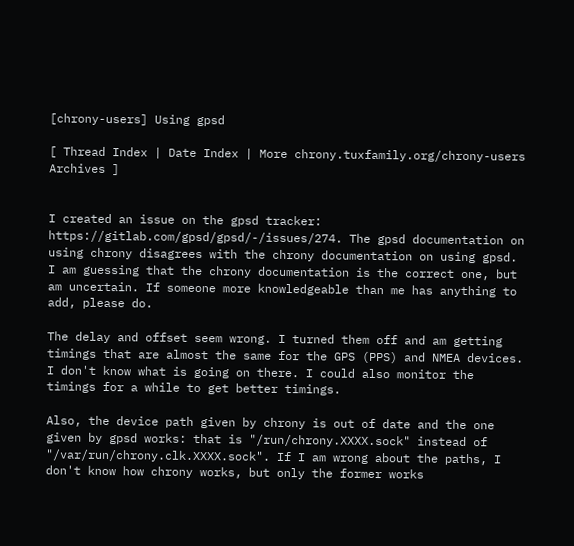[chrony-users] Using gpsd

[ Thread Index | Date Index | More chrony.tuxfamily.org/chrony-users Archives ]


I created an issue on the gpsd tracker: https://gitlab.com/gpsd/gpsd/-/issues/274. The gpsd documentation on using chrony disagrees with the chrony documentation on using gpsd. I am guessing that the chrony documentation is the correct one, but am uncertain. If someone more knowledgeable than me has anything to add, please do.

The delay and offset seem wrong. I turned them off and am getting timings that are almost the same for the GPS (PPS) and NMEA devices. I don't know what is going on there. I could also monitor the timings for a while to get better timings.

Also, the device path given by chrony is out of date and the one given by gpsd works: that is "/run/chrony.XXXX.sock" instead of "/var/run/chrony.clk.XXXX.sock". If I am wrong about the paths, I don't know how chrony works, but only the former works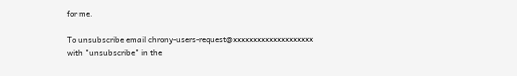for me.

To unsubscribe email chrony-users-request@xxxxxxxxxxxxxxxxxxxx with "unsubscribe" in the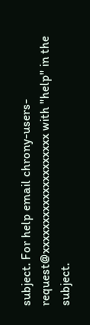subject. For help email chrony-users-request@xxxxxxxxxxxxxxxxxxxx with "help" in the subject.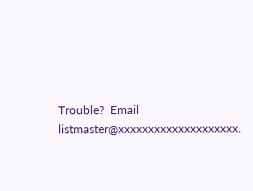Trouble?  Email listmaster@xxxxxxxxxxxxxxxxxxxx.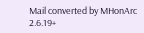Mail converted by MHonArc 2.6.19+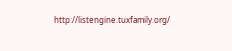http://listengine.tuxfamily.org/